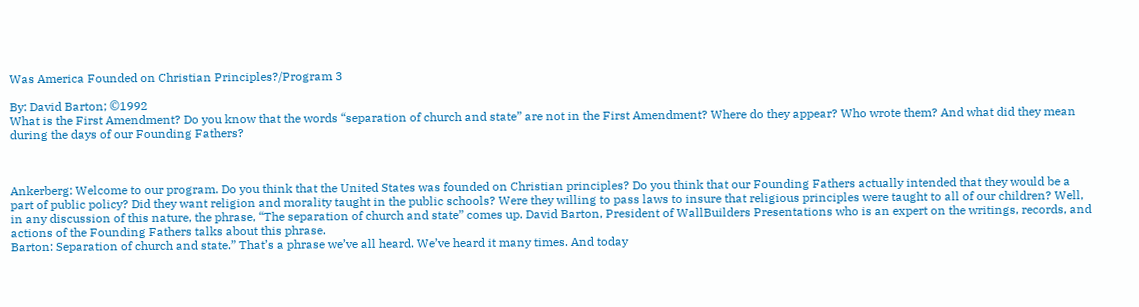Was America Founded on Christian Principles?/Program 3

By: David Barton; ©1992
What is the First Amendment? Do you know that the words “separation of church and state” are not in the First Amendment? Where do they appear? Who wrote them? And what did they mean during the days of our Founding Fathers?



Ankerberg: Welcome to our program. Do you think that the United States was founded on Christian principles? Do you think that our Founding Fathers actually intended that they would be a part of public policy? Did they want religion and morality taught in the public schools? Were they willing to pass laws to insure that religious principles were taught to all of our children? Well, in any discussion of this nature, the phrase, “The separation of church and state” comes up. David Barton, President of WallBuilders Presentations who is an expert on the writings, records, and actions of the Founding Fathers talks about this phrase.
Barton: Separation of church and state.” That’s a phrase we’ve all heard. We’ve heard it many times. And today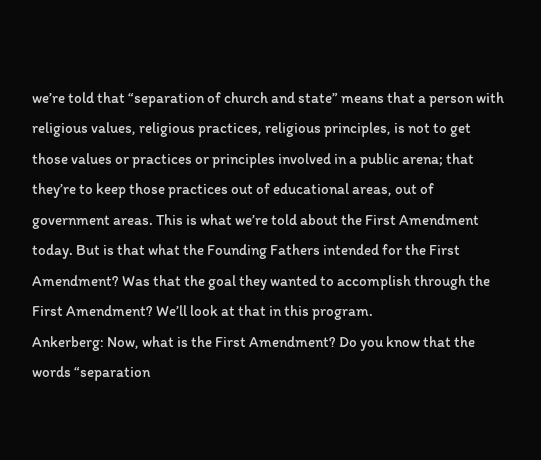we’re told that “separation of church and state” means that a person with religious values, religious practices, religious principles, is not to get those values or practices or principles involved in a public arena; that they’re to keep those practices out of educational areas, out of government areas. This is what we’re told about the First Amendment today. But is that what the Founding Fathers intended for the First Amendment? Was that the goal they wanted to accomplish through the First Amendment? We’ll look at that in this program.
Ankerberg: Now, what is the First Amendment? Do you know that the words “separation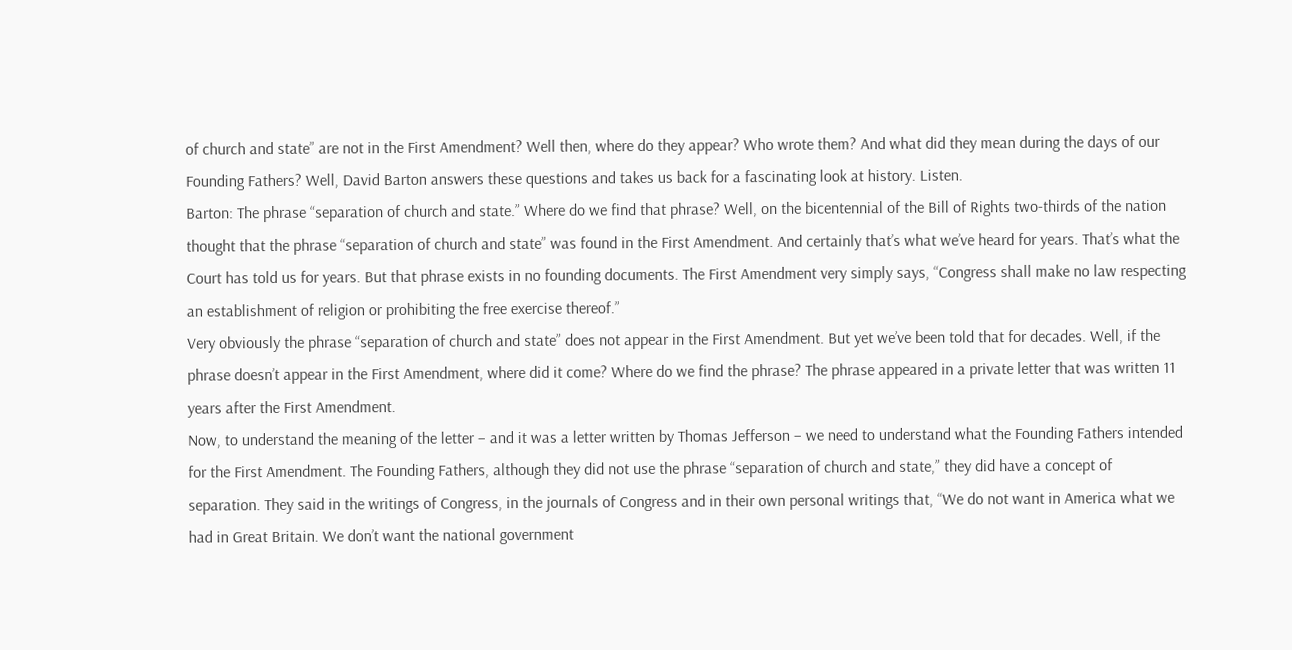of church and state” are not in the First Amendment? Well then, where do they appear? Who wrote them? And what did they mean during the days of our Founding Fathers? Well, David Barton answers these questions and takes us back for a fascinating look at history. Listen.
Barton: The phrase “separation of church and state.” Where do we find that phrase? Well, on the bicentennial of the Bill of Rights two-thirds of the nation thought that the phrase “separation of church and state” was found in the First Amendment. And certainly that’s what we’ve heard for years. That’s what the Court has told us for years. But that phrase exists in no founding documents. The First Amendment very simply says, “Congress shall make no law respecting an establishment of religion or prohibiting the free exercise thereof.”
Very obviously the phrase “separation of church and state” does not appear in the First Amendment. But yet we’ve been told that for decades. Well, if the phrase doesn’t appear in the First Amendment, where did it come? Where do we find the phrase? The phrase appeared in a private letter that was written 11 years after the First Amendment.
Now, to understand the meaning of the letter – and it was a letter written by Thomas Jefferson – we need to understand what the Founding Fathers intended for the First Amendment. The Founding Fathers, although they did not use the phrase “separation of church and state,” they did have a concept of separation. They said in the writings of Congress, in the journals of Congress and in their own personal writings that, “We do not want in America what we had in Great Britain. We don’t want the national government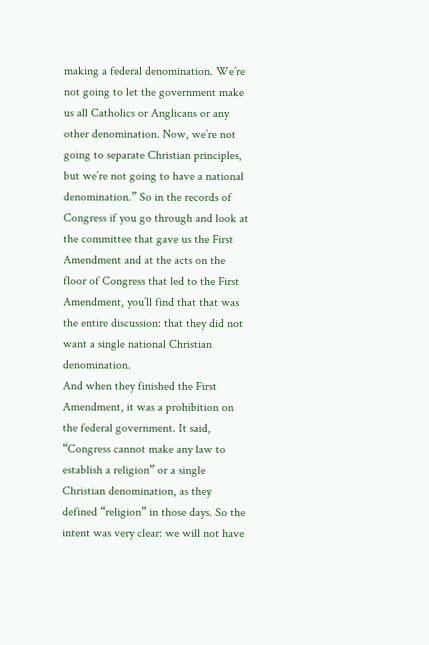making a federal denomination. We’re not going to let the government make us all Catholics or Anglicans or any other denomination. Now, we’re not going to separate Christian principles, but we’re not going to have a national denomination.” So in the records of Congress if you go through and look at the committee that gave us the First Amendment and at the acts on the floor of Congress that led to the First Amendment, you’ll find that that was the entire discussion: that they did not want a single national Christian denomination.
And when they finished the First Amendment, it was a prohibition on the federal government. It said, “Congress cannot make any law to establish a religion” or a single Christian denomination, as they defined “religion” in those days. So the intent was very clear: we will not have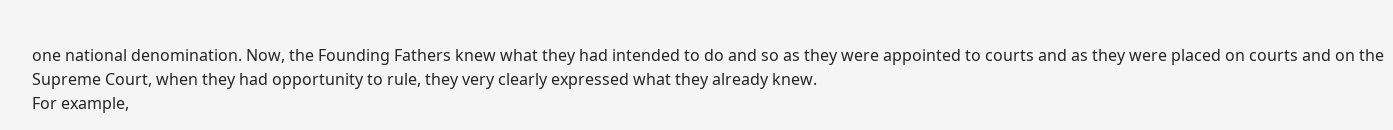one national denomination. Now, the Founding Fathers knew what they had intended to do and so as they were appointed to courts and as they were placed on courts and on the Supreme Court, when they had opportunity to rule, they very clearly expressed what they already knew.
For example,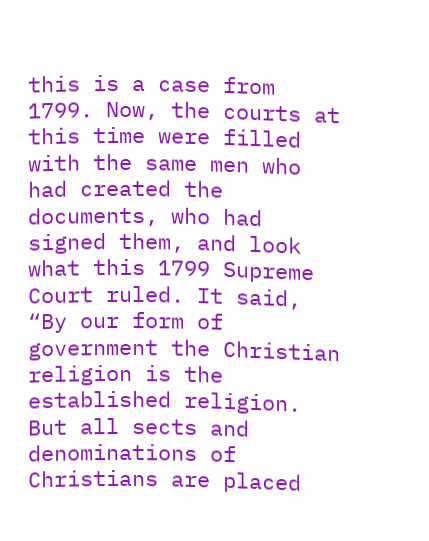this is a case from 1799. Now, the courts at this time were filled with the same men who had created the documents, who had signed them, and look what this 1799 Supreme Court ruled. It said, “By our form of government the Christian religion is the established religion. But all sects and denominations of Christians are placed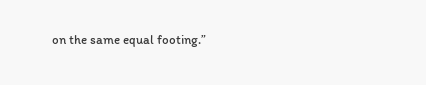on the same equal footing.”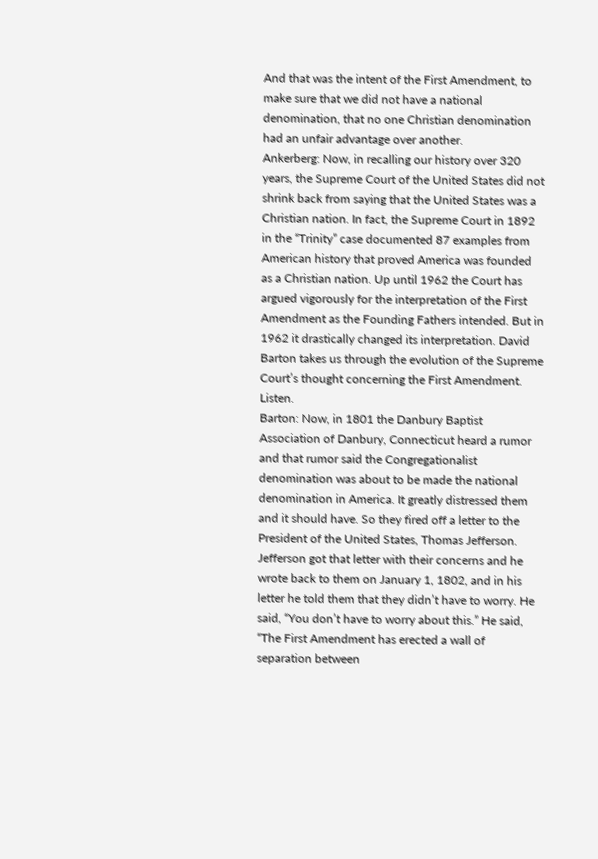And that was the intent of the First Amendment, to make sure that we did not have a national denomination, that no one Christian denomination had an unfair advantage over another.
Ankerberg: Now, in recalling our history over 320 years, the Supreme Court of the United States did not shrink back from saying that the United States was a Christian nation. In fact, the Supreme Court in 1892 in the “Trinity” case documented 87 examples from American history that proved America was founded as a Christian nation. Up until 1962 the Court has argued vigorously for the interpretation of the First Amendment as the Founding Fathers intended. But in 1962 it drastically changed its interpretation. David Barton takes us through the evolution of the Supreme Court’s thought concerning the First Amendment. Listen.
Barton: Now, in 1801 the Danbury Baptist Association of Danbury, Connecticut heard a rumor and that rumor said the Congregationalist denomination was about to be made the national denomination in America. It greatly distressed them and it should have. So they fired off a letter to the President of the United States, Thomas Jefferson. Jefferson got that letter with their concerns and he wrote back to them on January 1, 1802, and in his letter he told them that they didn’t have to worry. He said, “You don’t have to worry about this.” He said, “The First Amendment has erected a wall of separation between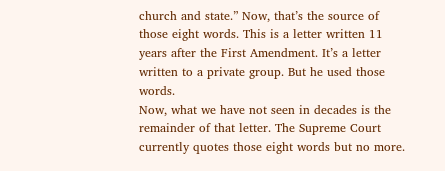church and state.” Now, that’s the source of those eight words. This is a letter written 11 years after the First Amendment. It’s a letter written to a private group. But he used those words.
Now, what we have not seen in decades is the remainder of that letter. The Supreme Court currently quotes those eight words but no more.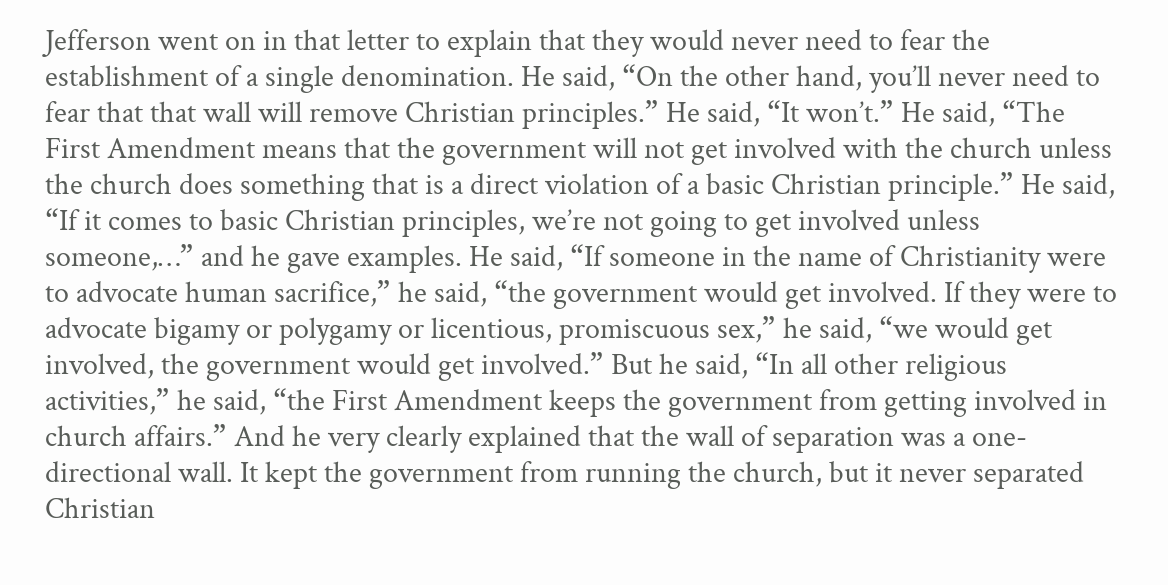Jefferson went on in that letter to explain that they would never need to fear the establishment of a single denomination. He said, “On the other hand, you’ll never need to fear that that wall will remove Christian principles.” He said, “It won’t.” He said, “The First Amendment means that the government will not get involved with the church unless the church does something that is a direct violation of a basic Christian principle.” He said, “If it comes to basic Christian principles, we’re not going to get involved unless someone,…” and he gave examples. He said, “If someone in the name of Christianity were to advocate human sacrifice,” he said, “the government would get involved. If they were to advocate bigamy or polygamy or licentious, promiscuous sex,” he said, “we would get involved, the government would get involved.” But he said, “In all other religious activities,” he said, “the First Amendment keeps the government from getting involved in church affairs.” And he very clearly explained that the wall of separation was a one-directional wall. It kept the government from running the church, but it never separated Christian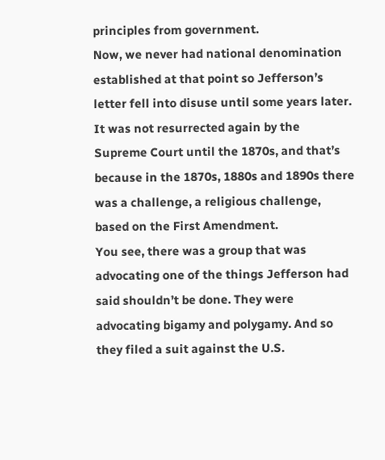principles from government.
Now, we never had national denomination established at that point so Jefferson’s letter fell into disuse until some years later. It was not resurrected again by the Supreme Court until the 1870s, and that’s because in the 1870s, 1880s and 1890s there was a challenge, a religious challenge, based on the First Amendment.
You see, there was a group that was advocating one of the things Jefferson had said shouldn’t be done. They were advocating bigamy and polygamy. And so they filed a suit against the U.S.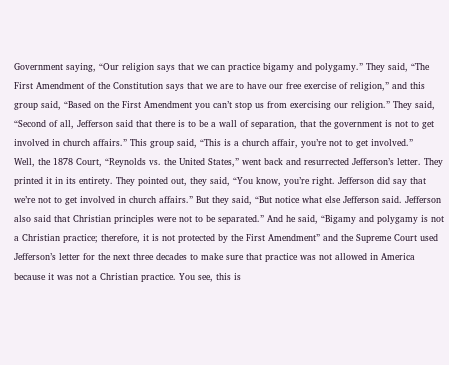Government saying, “Our religion says that we can practice bigamy and polygamy.” They said, “The First Amendment of the Constitution says that we are to have our free exercise of religion,” and this group said, “Based on the First Amendment you can’t stop us from exercising our religion.” They said, “Second of all, Jefferson said that there is to be a wall of separation, that the government is not to get involved in church affairs.” This group said, “This is a church affair, you’re not to get involved.”
Well, the 1878 Court, “Reynolds vs. the United States,” went back and resurrected Jefferson’s letter. They printed it in its entirety. They pointed out, they said, “You know, you’re right. Jefferson did say that we’re not to get involved in church affairs.” But they said, “But notice what else Jefferson said. Jefferson also said that Christian principles were not to be separated.” And he said, “Bigamy and polygamy is not a Christian practice; therefore, it is not protected by the First Amendment” and the Supreme Court used Jefferson’s letter for the next three decades to make sure that practice was not allowed in America because it was not a Christian practice. You see, this is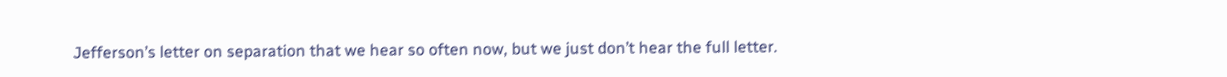Jefferson’s letter on separation that we hear so often now, but we just don’t hear the full letter.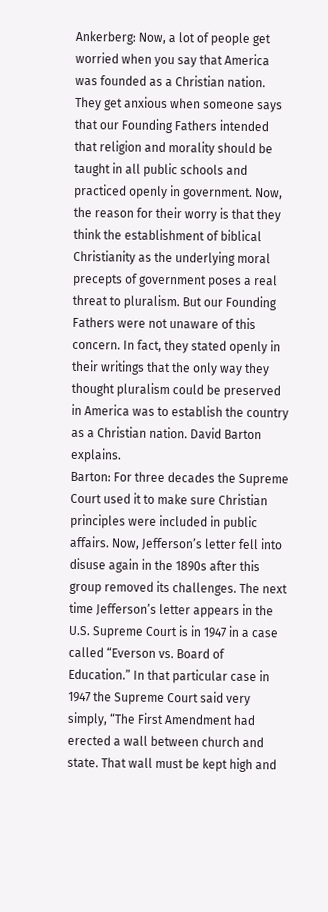Ankerberg: Now, a lot of people get worried when you say that America was founded as a Christian nation. They get anxious when someone says that our Founding Fathers intended that religion and morality should be taught in all public schools and practiced openly in government. Now, the reason for their worry is that they think the establishment of biblical Christianity as the underlying moral precepts of government poses a real threat to pluralism. But our Founding Fathers were not unaware of this concern. In fact, they stated openly in their writings that the only way they thought pluralism could be preserved in America was to establish the country as a Christian nation. David Barton explains.
Barton: For three decades the Supreme Court used it to make sure Christian principles were included in public affairs. Now, Jefferson’s letter fell into disuse again in the 1890s after this group removed its challenges. The next time Jefferson’s letter appears in the U.S. Supreme Court is in 1947 in a case called “Everson vs. Board of Education.” In that particular case in 1947 the Supreme Court said very simply, “The First Amendment had erected a wall between church and state. That wall must be kept high and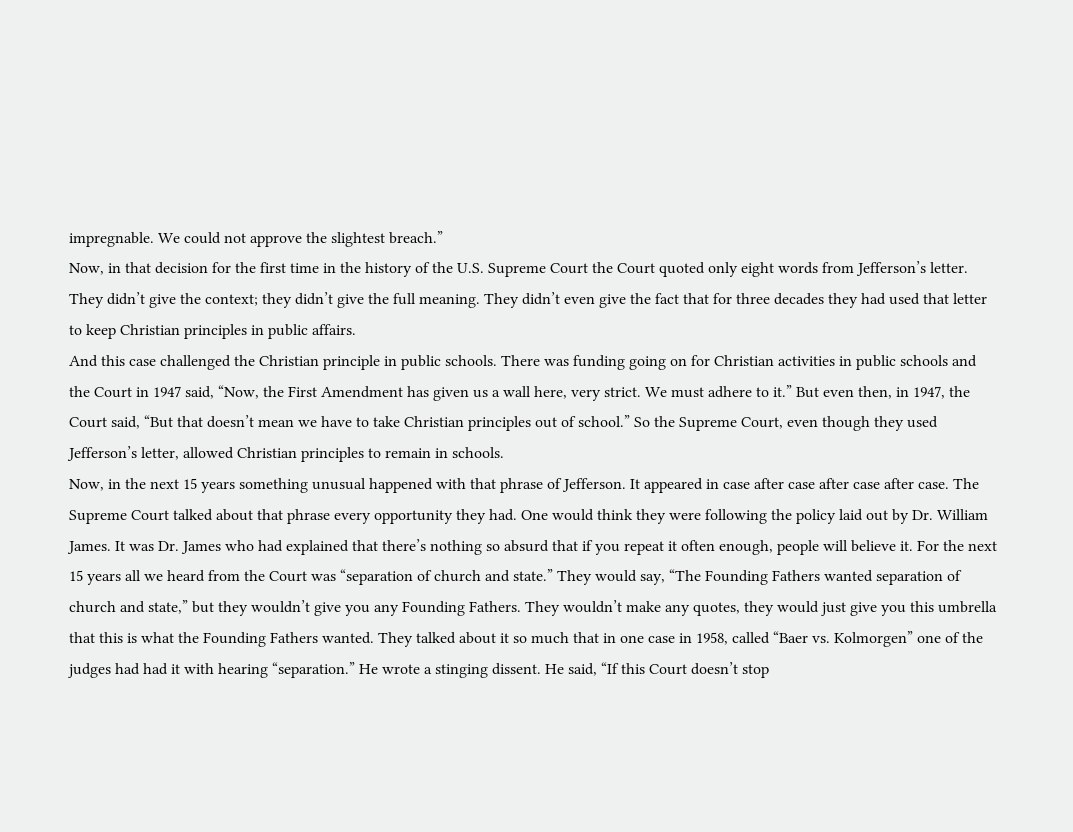impregnable. We could not approve the slightest breach.”
Now, in that decision for the first time in the history of the U.S. Supreme Court the Court quoted only eight words from Jefferson’s letter. They didn’t give the context; they didn’t give the full meaning. They didn’t even give the fact that for three decades they had used that letter to keep Christian principles in public affairs.
And this case challenged the Christian principle in public schools. There was funding going on for Christian activities in public schools and the Court in 1947 said, “Now, the First Amendment has given us a wall here, very strict. We must adhere to it.” But even then, in 1947, the Court said, “But that doesn’t mean we have to take Christian principles out of school.” So the Supreme Court, even though they used Jefferson’s letter, allowed Christian principles to remain in schools.
Now, in the next 15 years something unusual happened with that phrase of Jefferson. It appeared in case after case after case after case. The Supreme Court talked about that phrase every opportunity they had. One would think they were following the policy laid out by Dr. William James. It was Dr. James who had explained that there’s nothing so absurd that if you repeat it often enough, people will believe it. For the next 15 years all we heard from the Court was “separation of church and state.” They would say, “The Founding Fathers wanted separation of church and state,” but they wouldn’t give you any Founding Fathers. They wouldn’t make any quotes, they would just give you this umbrella that this is what the Founding Fathers wanted. They talked about it so much that in one case in 1958, called “Baer vs. Kolmorgen” one of the judges had had it with hearing “separation.” He wrote a stinging dissent. He said, “If this Court doesn’t stop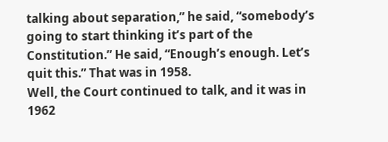talking about separation,” he said, “somebody’s going to start thinking it’s part of the Constitution.” He said, “Enough’s enough. Let’s quit this.” That was in 1958.
Well, the Court continued to talk, and it was in 1962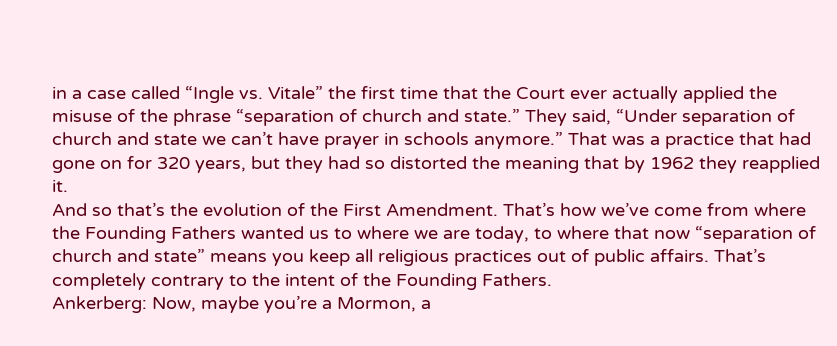in a case called “Ingle vs. Vitale” the first time that the Court ever actually applied the misuse of the phrase “separation of church and state.” They said, “Under separation of church and state we can’t have prayer in schools anymore.” That was a practice that had gone on for 320 years, but they had so distorted the meaning that by 1962 they reapplied it.
And so that’s the evolution of the First Amendment. That’s how we’ve come from where the Founding Fathers wanted us to where we are today, to where that now “separation of church and state” means you keep all religious practices out of public affairs. That’s completely contrary to the intent of the Founding Fathers.
Ankerberg: Now, maybe you’re a Mormon, a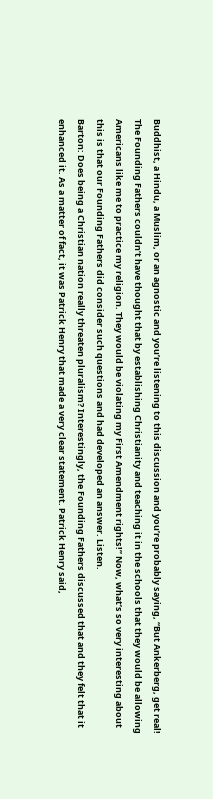Buddhist, a Hindu, a Muslim, or an agnostic and you’re listening to this discussion and you’re probably saying, “But Ankerberg, get real! The Founding Fathers couldn’t have thought that by establishing Christianity and teaching it in the schools that they would be allowing Americans like me to practice my religion. They would be violating my First Amendment rights!” Now, what’s so very interesting about this is that our Founding Fathers did consider such questions and had developed an answer. Listen.
Barton: Does being a Christian nation really threaten pluralism? Interestingly, the Founding Fathers discussed that and they felt that it enhanced it. As a matter of fact, it was Patrick Henry that made a very clear statement. Patrick Henry said,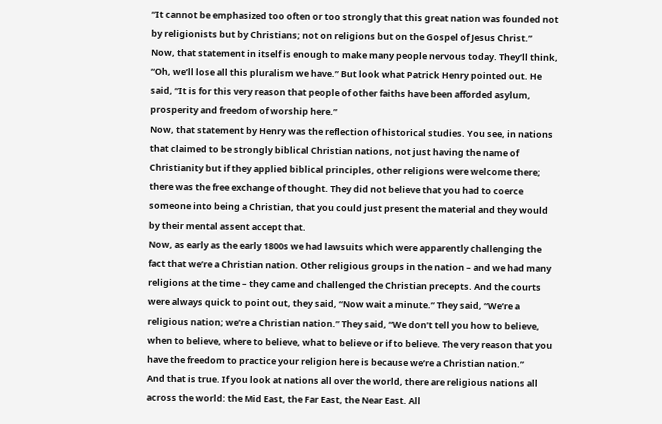“It cannot be emphasized too often or too strongly that this great nation was founded not by religionists but by Christians; not on religions but on the Gospel of Jesus Christ.”
Now, that statement in itself is enough to make many people nervous today. They’ll think, “Oh, we’ll lose all this pluralism we have.” But look what Patrick Henry pointed out. He said, “It is for this very reason that people of other faiths have been afforded asylum, prosperity and freedom of worship here.”
Now, that statement by Henry was the reflection of historical studies. You see, in nations that claimed to be strongly biblical Christian nations, not just having the name of Christianity but if they applied biblical principles, other religions were welcome there; there was the free exchange of thought. They did not believe that you had to coerce someone into being a Christian, that you could just present the material and they would by their mental assent accept that.
Now, as early as the early 1800s we had lawsuits which were apparently challenging the fact that we’re a Christian nation. Other religious groups in the nation – and we had many religions at the time – they came and challenged the Christian precepts. And the courts were always quick to point out, they said, “Now wait a minute.” They said, “We’re a religious nation; we’re a Christian nation.” They said, “We don’t tell you how to believe, when to believe, where to believe, what to believe or if to believe. The very reason that you have the freedom to practice your religion here is because we’re a Christian nation.”
And that is true. If you look at nations all over the world, there are religious nations all across the world: the Mid East, the Far East, the Near East. All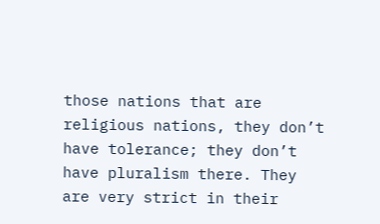those nations that are religious nations, they don’t have tolerance; they don’t have pluralism there. They are very strict in their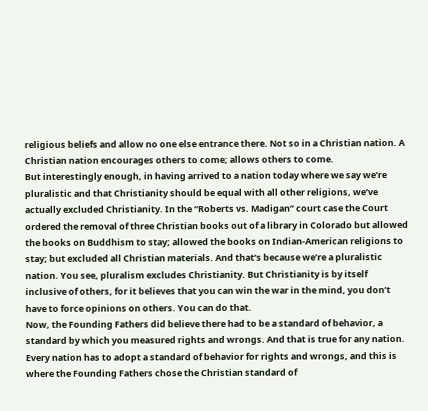religious beliefs and allow no one else entrance there. Not so in a Christian nation. A Christian nation encourages others to come; allows others to come.
But interestingly enough, in having arrived to a nation today where we say we’re pluralistic and that Christianity should be equal with all other religions, we’ve actually excluded Christianity. In the “Roberts vs. Madigan” court case the Court ordered the removal of three Christian books out of a library in Colorado but allowed the books on Buddhism to stay; allowed the books on Indian-American religions to stay; but excluded all Christian materials. And that’s because we’re a pluralistic nation. You see, pluralism excludes Christianity. But Christianity is by itself inclusive of others, for it believes that you can win the war in the mind, you don’t have to force opinions on others. You can do that.
Now, the Founding Fathers did believe there had to be a standard of behavior, a standard by which you measured rights and wrongs. And that is true for any nation. Every nation has to adopt a standard of behavior for rights and wrongs, and this is where the Founding Fathers chose the Christian standard of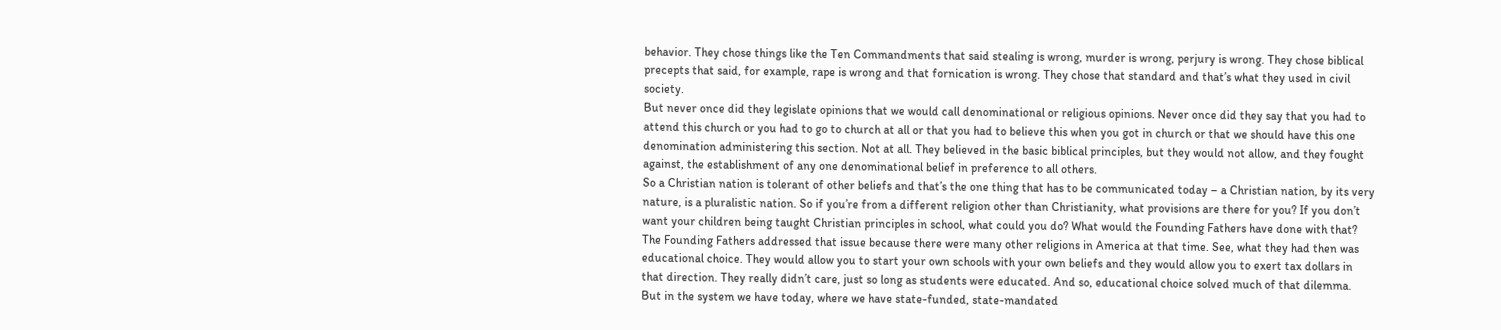behavior. They chose things like the Ten Commandments that said stealing is wrong, murder is wrong, perjury is wrong. They chose biblical precepts that said, for example, rape is wrong and that fornication is wrong. They chose that standard and that’s what they used in civil society.
But never once did they legislate opinions that we would call denominational or religious opinions. Never once did they say that you had to attend this church or you had to go to church at all or that you had to believe this when you got in church or that we should have this one denomination administering this section. Not at all. They believed in the basic biblical principles, but they would not allow, and they fought against, the establishment of any one denominational belief in preference to all others.
So a Christian nation is tolerant of other beliefs and that’s the one thing that has to be communicated today – a Christian nation, by its very nature, is a pluralistic nation. So if you’re from a different religion other than Christianity, what provisions are there for you? If you don’t want your children being taught Christian principles in school, what could you do? What would the Founding Fathers have done with that? The Founding Fathers addressed that issue because there were many other religions in America at that time. See, what they had then was educational choice. They would allow you to start your own schools with your own beliefs and they would allow you to exert tax dollars in that direction. They really didn’t care, just so long as students were educated. And so, educational choice solved much of that dilemma.
But in the system we have today, where we have state-funded, state-mandated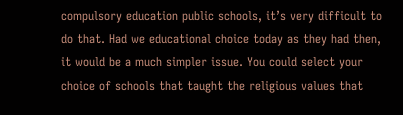compulsory education public schools, it’s very difficult to do that. Had we educational choice today as they had then, it would be a much simpler issue. You could select your choice of schools that taught the religious values that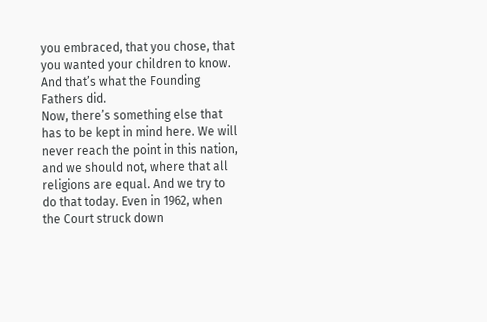you embraced, that you chose, that you wanted your children to know. And that’s what the Founding Fathers did.
Now, there’s something else that has to be kept in mind here. We will never reach the point in this nation, and we should not, where that all religions are equal. And we try to do that today. Even in 1962, when the Court struck down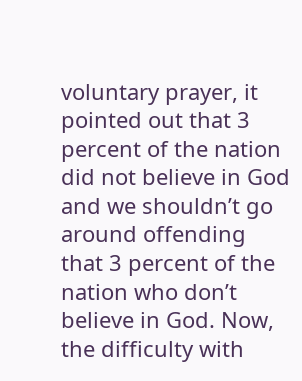voluntary prayer, it pointed out that 3 percent of the nation did not believe in God and we shouldn’t go around offending that 3 percent of the nation who don’t believe in God. Now, the difficulty with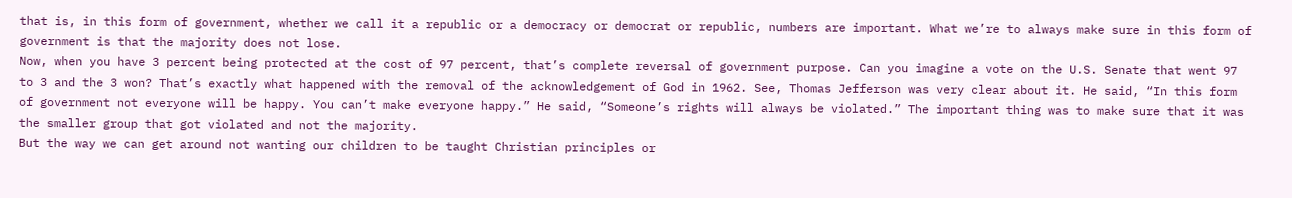that is, in this form of government, whether we call it a republic or a democracy or democrat or republic, numbers are important. What we’re to always make sure in this form of government is that the majority does not lose.
Now, when you have 3 percent being protected at the cost of 97 percent, that’s complete reversal of government purpose. Can you imagine a vote on the U.S. Senate that went 97 to 3 and the 3 won? That’s exactly what happened with the removal of the acknowledgement of God in 1962. See, Thomas Jefferson was very clear about it. He said, “In this form of government not everyone will be happy. You can’t make everyone happy.” He said, “Someone’s rights will always be violated.” The important thing was to make sure that it was the smaller group that got violated and not the majority.
But the way we can get around not wanting our children to be taught Christian principles or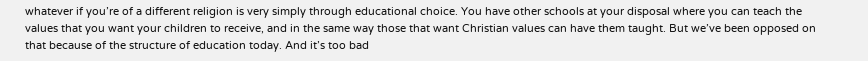whatever if you’re of a different religion is very simply through educational choice. You have other schools at your disposal where you can teach the values that you want your children to receive, and in the same way those that want Christian values can have them taught. But we’ve been opposed on that because of the structure of education today. And it’s too bad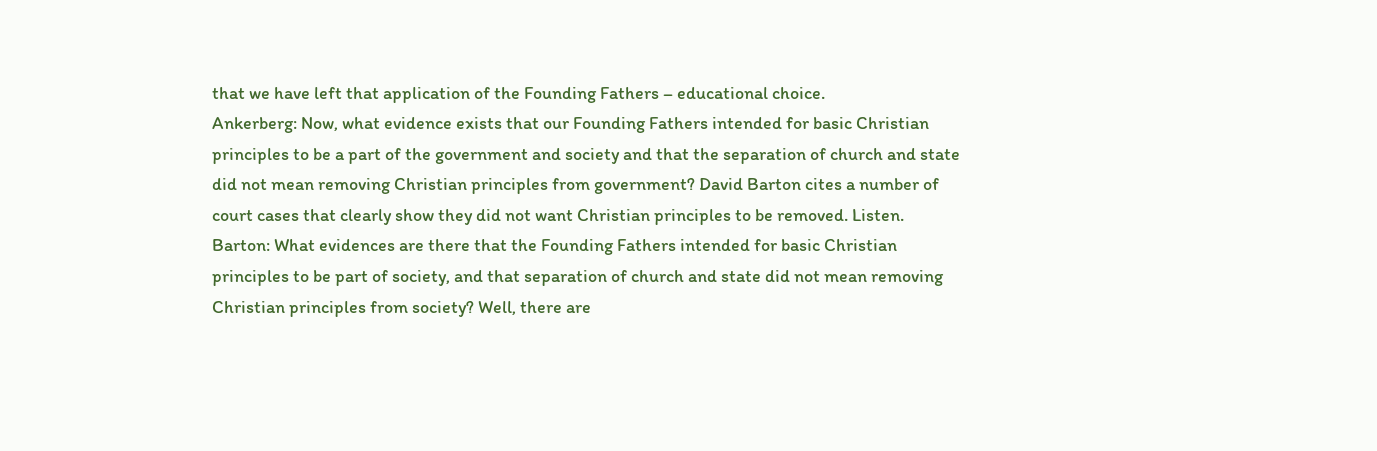that we have left that application of the Founding Fathers – educational choice.
Ankerberg: Now, what evidence exists that our Founding Fathers intended for basic Christian principles to be a part of the government and society and that the separation of church and state did not mean removing Christian principles from government? David Barton cites a number of court cases that clearly show they did not want Christian principles to be removed. Listen.
Barton: What evidences are there that the Founding Fathers intended for basic Christian principles to be part of society, and that separation of church and state did not mean removing Christian principles from society? Well, there are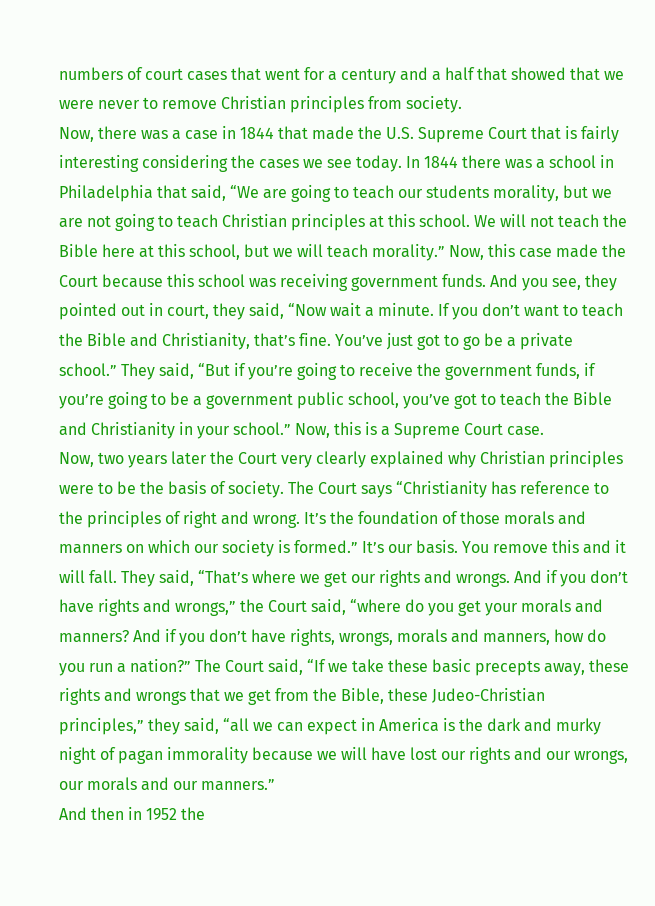numbers of court cases that went for a century and a half that showed that we were never to remove Christian principles from society.
Now, there was a case in 1844 that made the U.S. Supreme Court that is fairly interesting considering the cases we see today. In 1844 there was a school in Philadelphia that said, “We are going to teach our students morality, but we are not going to teach Christian principles at this school. We will not teach the Bible here at this school, but we will teach morality.” Now, this case made the Court because this school was receiving government funds. And you see, they pointed out in court, they said, “Now wait a minute. If you don’t want to teach the Bible and Christianity, that’s fine. You’ve just got to go be a private school.” They said, “But if you’re going to receive the government funds, if you’re going to be a government public school, you’ve got to teach the Bible and Christianity in your school.” Now, this is a Supreme Court case.
Now, two years later the Court very clearly explained why Christian principles were to be the basis of society. The Court says “Christianity has reference to the principles of right and wrong. It’s the foundation of those morals and manners on which our society is formed.” It’s our basis. You remove this and it will fall. They said, “That’s where we get our rights and wrongs. And if you don’t have rights and wrongs,” the Court said, “where do you get your morals and manners? And if you don’t have rights, wrongs, morals and manners, how do you run a nation?” The Court said, “If we take these basic precepts away, these rights and wrongs that we get from the Bible, these Judeo-Christian principles,” they said, “all we can expect in America is the dark and murky night of pagan immorality because we will have lost our rights and our wrongs, our morals and our manners.”
And then in 1952 the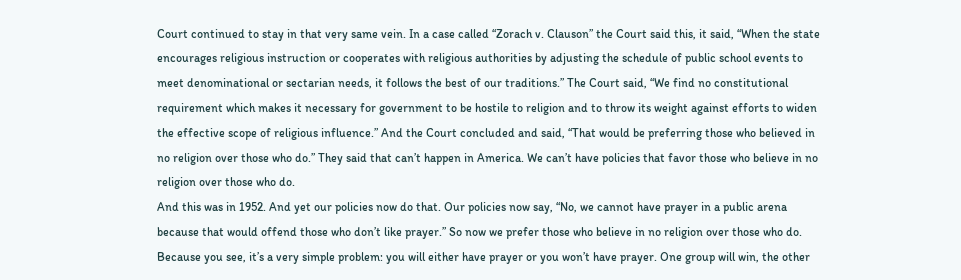Court continued to stay in that very same vein. In a case called “Zorach v. Clauson” the Court said this, it said, “When the state encourages religious instruction or cooperates with religious authorities by adjusting the schedule of public school events to meet denominational or sectarian needs, it follows the best of our traditions.” The Court said, “We find no constitutional requirement which makes it necessary for government to be hostile to religion and to throw its weight against efforts to widen the effective scope of religious influence.” And the Court concluded and said, “That would be preferring those who believed in no religion over those who do.” They said that can’t happen in America. We can’t have policies that favor those who believe in no religion over those who do.
And this was in 1952. And yet our policies now do that. Our policies now say, “No, we cannot have prayer in a public arena because that would offend those who don’t like prayer.” So now we prefer those who believe in no religion over those who do. Because you see, it’s a very simple problem: you will either have prayer or you won’t have prayer. One group will win, the other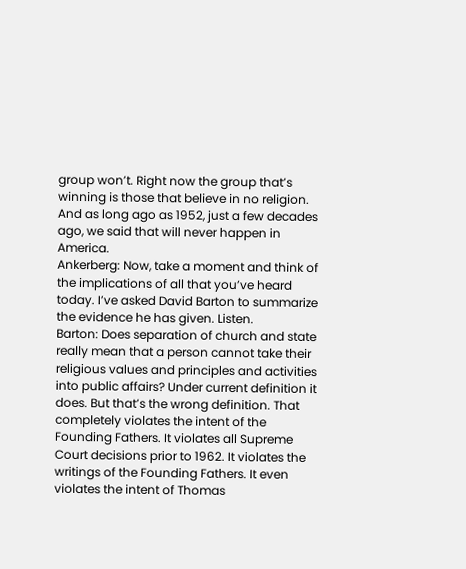group won’t. Right now the group that’s winning is those that believe in no religion. And as long ago as 1952, just a few decades ago, we said that will never happen in America.
Ankerberg: Now, take a moment and think of the implications of all that you’ve heard today. I’ve asked David Barton to summarize the evidence he has given. Listen.
Barton: Does separation of church and state really mean that a person cannot take their religious values and principles and activities into public affairs? Under current definition it does. But that’s the wrong definition. That completely violates the intent of the Founding Fathers. It violates all Supreme Court decisions prior to 1962. It violates the writings of the Founding Fathers. It even violates the intent of Thomas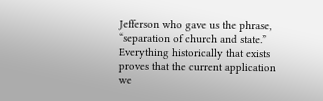Jefferson who gave us the phrase, “separation of church and state.” Everything historically that exists proves that the current application we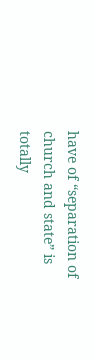have of “separation of church and state” is totally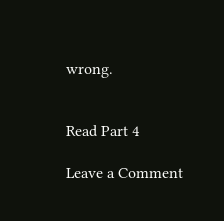wrong.


Read Part 4

Leave a Comment